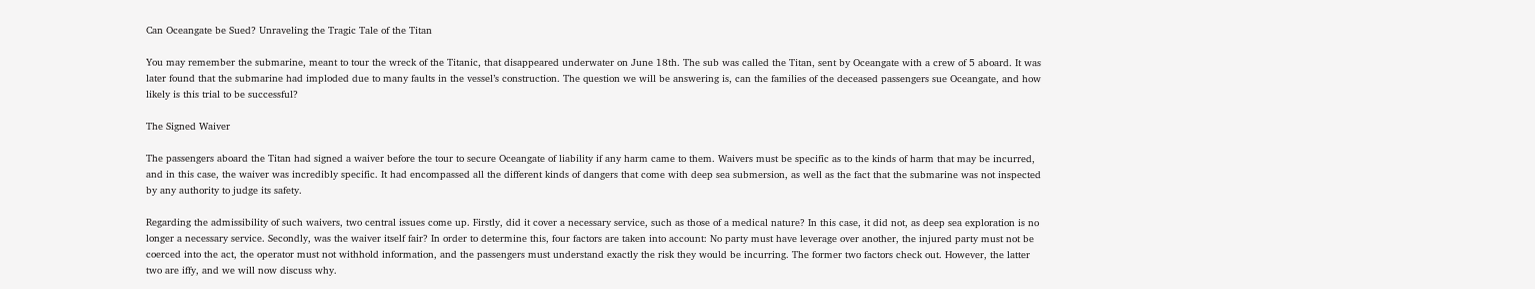Can Oceangate be Sued? Unraveling the Tragic Tale of the Titan

You may remember the submarine, meant to tour the wreck of the Titanic, that disappeared underwater on June 18th. The sub was called the Titan, sent by Oceangate with a crew of 5 aboard. It was later found that the submarine had imploded due to many faults in the vessel’s construction. The question we will be answering is, can the families of the deceased passengers sue Oceangate, and how likely is this trial to be successful?

The Signed Waiver

The passengers aboard the Titan had signed a waiver before the tour to secure Oceangate of liability if any harm came to them. Waivers must be specific as to the kinds of harm that may be incurred, and in this case, the waiver was incredibly specific. It had encompassed all the different kinds of dangers that come with deep sea submersion, as well as the fact that the submarine was not inspected by any authority to judge its safety.

Regarding the admissibility of such waivers, two central issues come up. Firstly, did it cover a necessary service, such as those of a medical nature? In this case, it did not, as deep sea exploration is no longer a necessary service. Secondly, was the waiver itself fair? In order to determine this, four factors are taken into account: No party must have leverage over another, the injured party must not be coerced into the act, the operator must not withhold information, and the passengers must understand exactly the risk they would be incurring. The former two factors check out. However, the latter two are iffy, and we will now discuss why.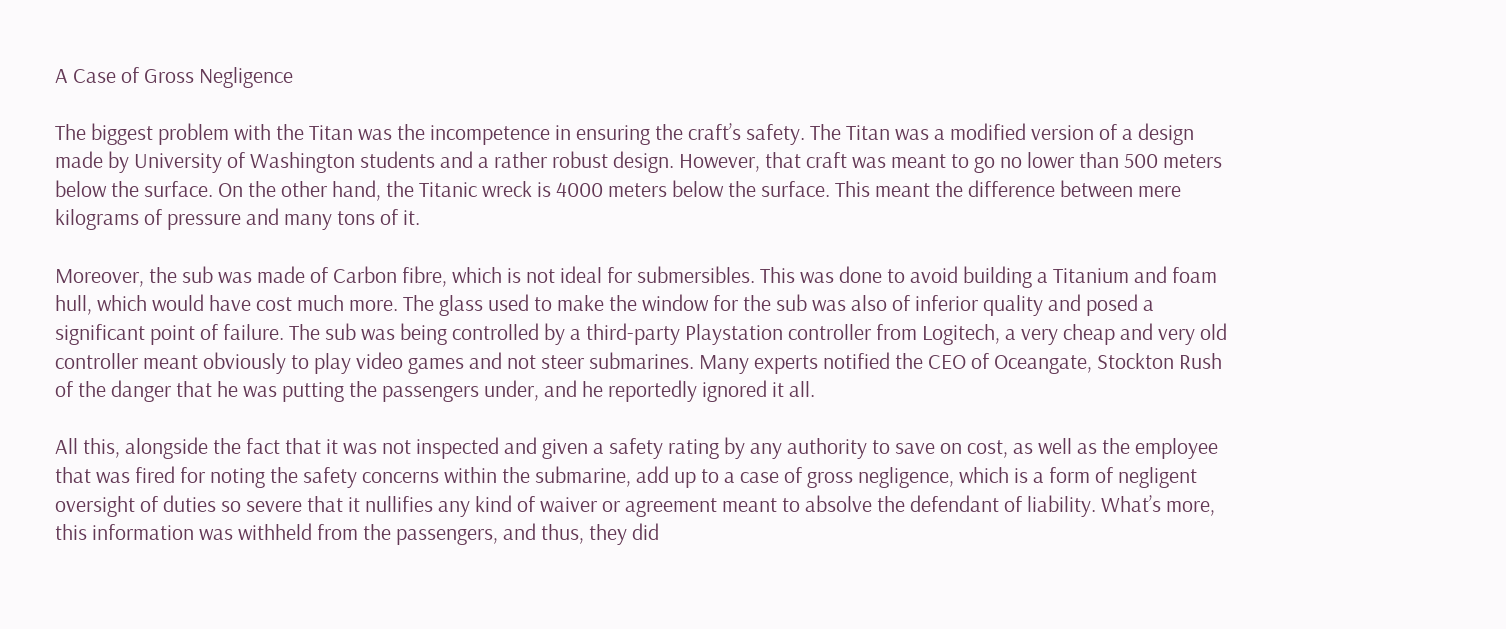A Case of Gross Negligence

The biggest problem with the Titan was the incompetence in ensuring the craft’s safety. The Titan was a modified version of a design made by University of Washington students and a rather robust design. However, that craft was meant to go no lower than 500 meters below the surface. On the other hand, the Titanic wreck is 4000 meters below the surface. This meant the difference between mere kilograms of pressure and many tons of it.

Moreover, the sub was made of Carbon fibre, which is not ideal for submersibles. This was done to avoid building a Titanium and foam hull, which would have cost much more. The glass used to make the window for the sub was also of inferior quality and posed a significant point of failure. The sub was being controlled by a third-party Playstation controller from Logitech, a very cheap and very old controller meant obviously to play video games and not steer submarines. Many experts notified the CEO of Oceangate, Stockton Rush of the danger that he was putting the passengers under, and he reportedly ignored it all.

All this, alongside the fact that it was not inspected and given a safety rating by any authority to save on cost, as well as the employee that was fired for noting the safety concerns within the submarine, add up to a case of gross negligence, which is a form of negligent oversight of duties so severe that it nullifies any kind of waiver or agreement meant to absolve the defendant of liability. What’s more, this information was withheld from the passengers, and thus, they did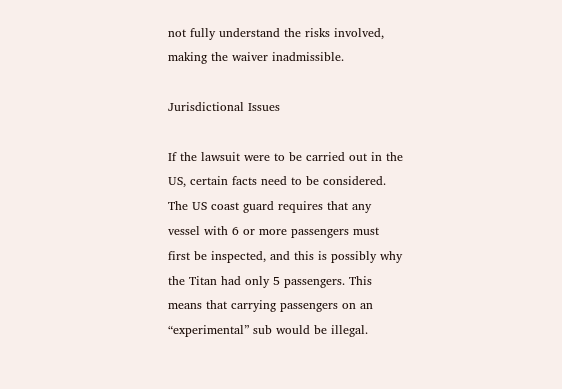not fully understand the risks involved, making the waiver inadmissible.

Jurisdictional Issues

If the lawsuit were to be carried out in the US, certain facts need to be considered. The US coast guard requires that any vessel with 6 or more passengers must first be inspected, and this is possibly why the Titan had only 5 passengers. This means that carrying passengers on an “experimental” sub would be illegal.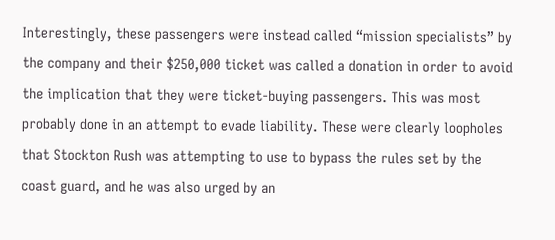Interestingly, these passengers were instead called “mission specialists” by the company and their $250,000 ticket was called a donation in order to avoid the implication that they were ticket-buying passengers. This was most probably done in an attempt to evade liability. These were clearly loopholes that Stockton Rush was attempting to use to bypass the rules set by the coast guard, and he was also urged by an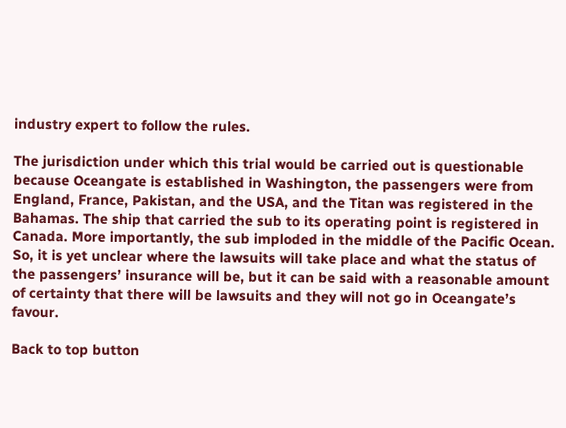industry expert to follow the rules.

The jurisdiction under which this trial would be carried out is questionable because Oceangate is established in Washington, the passengers were from England, France, Pakistan, and the USA, and the Titan was registered in the Bahamas. The ship that carried the sub to its operating point is registered in Canada. More importantly, the sub imploded in the middle of the Pacific Ocean. So, it is yet unclear where the lawsuits will take place and what the status of the passengers’ insurance will be, but it can be said with a reasonable amount of certainty that there will be lawsuits and they will not go in Oceangate’s favour.

Back to top button